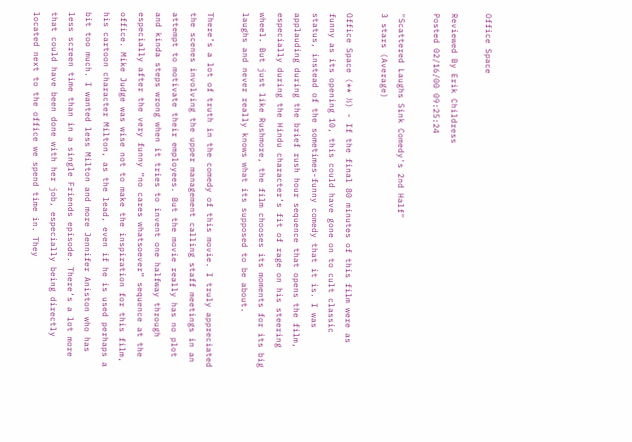Office Space

Reviewed By Erik Childress
Posted 02/16/00 09:25:24

"Scattered Laughs Sink Comedy's 2nd Half"
3 stars (Average)

Office Space (** ½) - If the final 80 minutes of this film were as funny as its opening 10, this could have gone on to cult classic status, instead of the sometimes-funny comedy that it is. I was applauding during the brief rush hour sequence that opens the film, especially during the Hindu character’s fit of rage on his steering wheel. But just like Rushmore, the film chooses its moments for its big laughs and never really knows what its supposed to be about.

There’s a lot of truth in the comedy of this movie. I truly appreciated the scenes involving the upper management calling staff meetings in an attempt to motivate their employees. But the movie really has no plot and kinda steps wrong when it tries to invent one halfway through especially after the very funny “no cares whatsoever” sequence at the office. Mike Judge was wise not to make the inspiration for this film, his cartoon character Milton, as the lead, even if he is used perhaps a bit too much. I wanted less Milton and more Jennifer Aniston who has less screen time than in a single Friends episode. There’s a lot more that could have been done with her job, especially being directly located next to the office we spend time in. They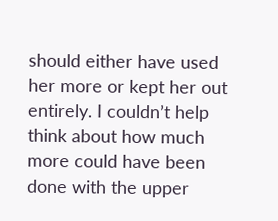should either have used her more or kept her out entirely. I couldn’t help think about how much more could have been done with the upper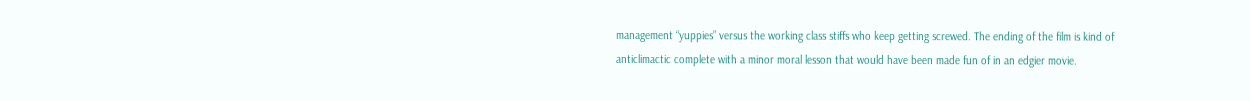management “yuppies” versus the working class stiffs who keep getting screwed. The ending of the film is kind of anticlimactic complete with a minor moral lesson that would have been made fun of in an edgier movie.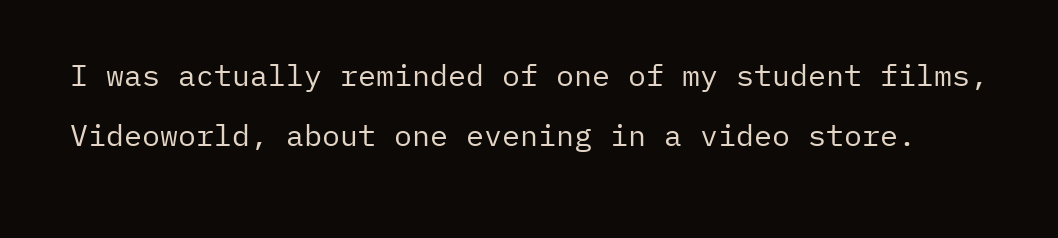I was actually reminded of one of my student films, Videoworld, about one evening in a video store.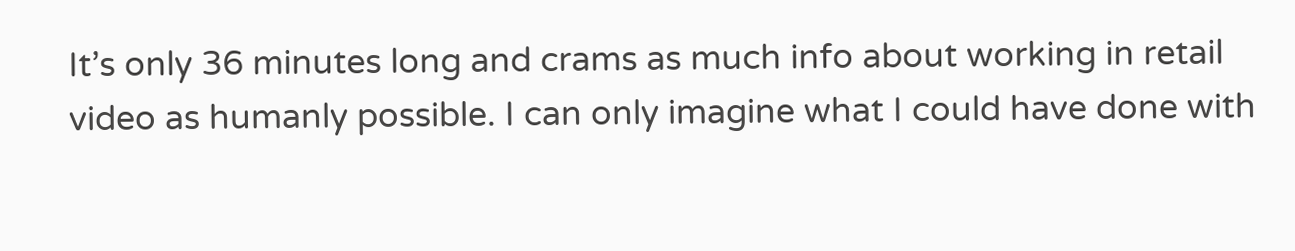It’s only 36 minutes long and crams as much info about working in retail video as humanly possible. I can only imagine what I could have done with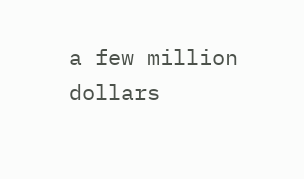a few million dollars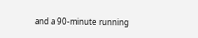and a 90-minute running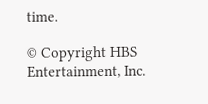time.

© Copyright HBS Entertainment, Inc.